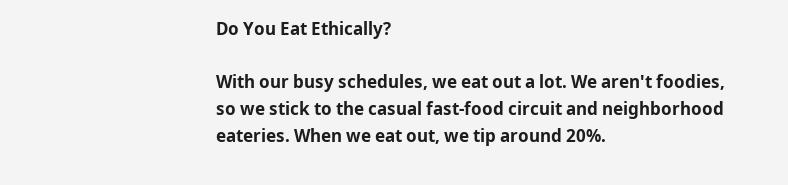Do You Eat Ethically?

With our busy schedules, we eat out a lot. We aren't foodies, so we stick to the casual fast-food circuit and neighborhood eateries. When we eat out, we tip around 20%.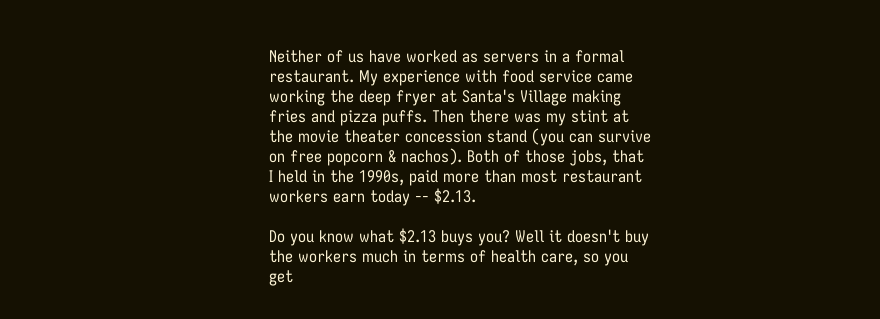Neither of us have worked as servers in a formal restaurant. My experience with food service came working the deep fryer at Santa's Village making fries and pizza puffs. Then there was my stint at the movie theater concession stand (you can survive on free popcorn & nachos). Both of those jobs, that I held in the 1990s, paid more than most restaurant workers earn today -- $2.13.

Do you know what $2.13 buys you? Well it doesn't buy the workers much in terms of health care, so you get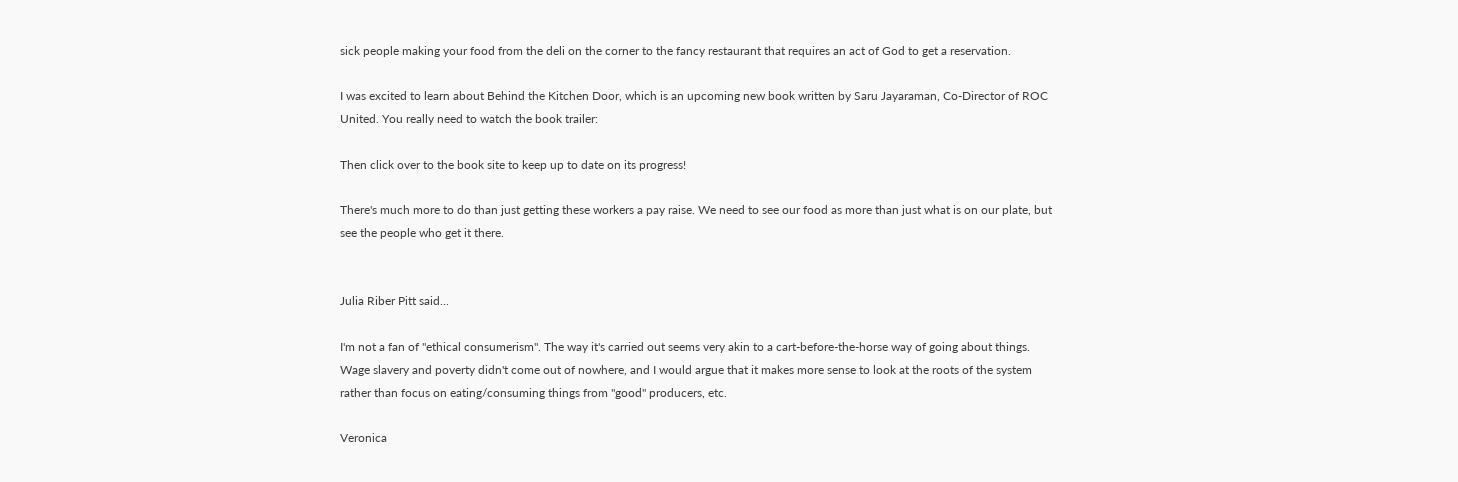sick people making your food from the deli on the corner to the fancy restaurant that requires an act of God to get a reservation.

I was excited to learn about Behind the Kitchen Door, which is an upcoming new book written by Saru Jayaraman, Co-Director of ROC United. You really need to watch the book trailer:

Then click over to the book site to keep up to date on its progress!

There's much more to do than just getting these workers a pay raise. We need to see our food as more than just what is on our plate, but see the people who get it there.


Julia Riber Pitt said...

I'm not a fan of "ethical consumerism". The way it's carried out seems very akin to a cart-before-the-horse way of going about things. Wage slavery and poverty didn't come out of nowhere, and I would argue that it makes more sense to look at the roots of the system rather than focus on eating/consuming things from "good" producers, etc.

Veronica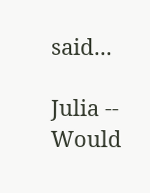said...

Julia -- Would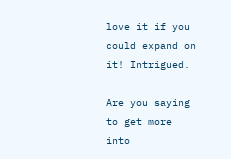love it if you could expand on it! Intrigued.

Are you saying to get more into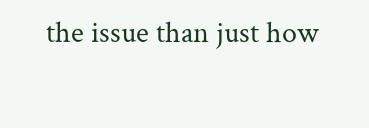the issue than just how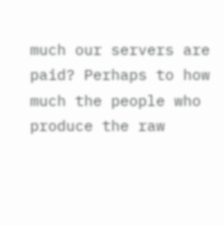much our servers are paid? Perhaps to how much the people who produce the raw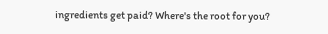ingredients get paid? Where's the root for you?